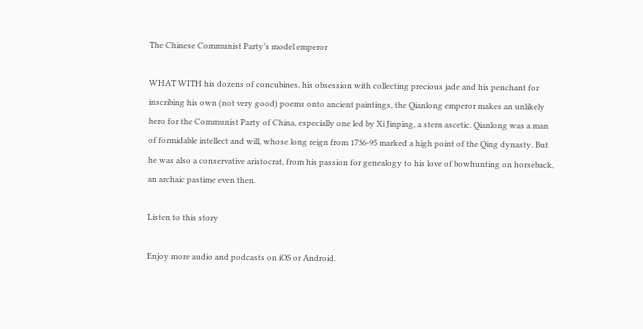The Chinese Communist Party’s model emperor

WHAT WITH his dozens of concubines, his obsession with collecting precious jade and his penchant for inscribing his own (not very good) poems onto ancient paintings, the Qianlong emperor makes an unlikely hero for the Communist Party of China, especially one led by Xi Jinping, a stern ascetic. Qianlong was a man of formidable intellect and will, whose long reign from 1736-95 marked a high point of the Qing dynasty. But he was also a conservative aristocrat, from his passion for genealogy to his love of bowhunting on horseback, an archaic pastime even then.

Listen to this story

Enjoy more audio and podcasts on iOS or Android.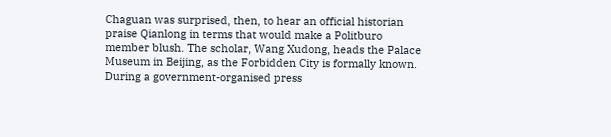Chaguan was surprised, then, to hear an official historian praise Qianlong in terms that would make a Politburo member blush. The scholar, Wang Xudong, heads the Palace Museum in Beijing, as the Forbidden City is formally known. During a government-organised press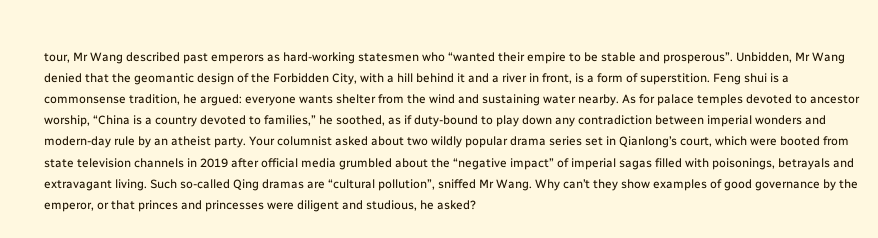tour, Mr Wang described past emperors as hard-working statesmen who “wanted their empire to be stable and prosperous”. Unbidden, Mr Wang denied that the geomantic design of the Forbidden City, with a hill behind it and a river in front, is a form of superstition. Feng shui is a commonsense tradition, he argued: everyone wants shelter from the wind and sustaining water nearby. As for palace temples devoted to ancestor worship, “China is a country devoted to families,” he soothed, as if duty-bound to play down any contradiction between imperial wonders and modern-day rule by an atheist party. Your columnist asked about two wildly popular drama series set in Qianlong’s court, which were booted from state television channels in 2019 after official media grumbled about the “negative impact” of imperial sagas filled with poisonings, betrayals and extravagant living. Such so-called Qing dramas are “cultural pollution”, sniffed Mr Wang. Why can’t they show examples of good governance by the emperor, or that princes and princesses were diligent and studious, he asked?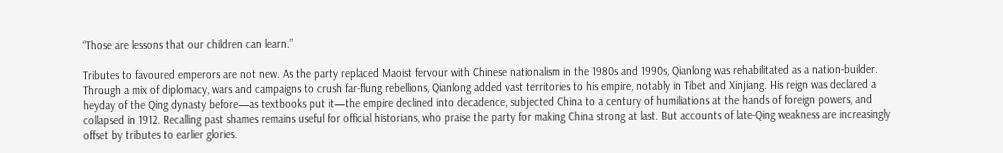“Those are lessons that our children can learn.”

Tributes to favoured emperors are not new. As the party replaced Maoist fervour with Chinese nationalism in the 1980s and 1990s, Qianlong was rehabilitated as a nation-builder. Through a mix of diplomacy, wars and campaigns to crush far-flung rebellions, Qianlong added vast territories to his empire, notably in Tibet and Xinjiang. His reign was declared a heyday of the Qing dynasty before—as textbooks put it—the empire declined into decadence, subjected China to a century of humiliations at the hands of foreign powers, and collapsed in 1912. Recalling past shames remains useful for official historians, who praise the party for making China strong at last. But accounts of late-Qing weakness are increasingly offset by tributes to earlier glories.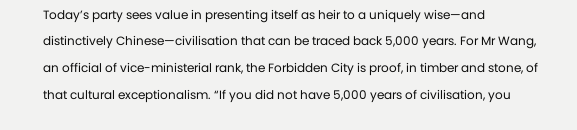Today’s party sees value in presenting itself as heir to a uniquely wise—and distinctively Chinese—civilisation that can be traced back 5,000 years. For Mr Wang, an official of vice-ministerial rank, the Forbidden City is proof, in timber and stone, of that cultural exceptionalism. “If you did not have 5,000 years of civilisation, you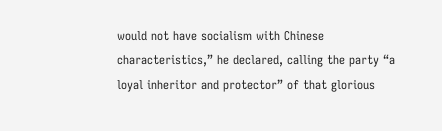would not have socialism with Chinese characteristics,” he declared, calling the party “a loyal inheritor and protector” of that glorious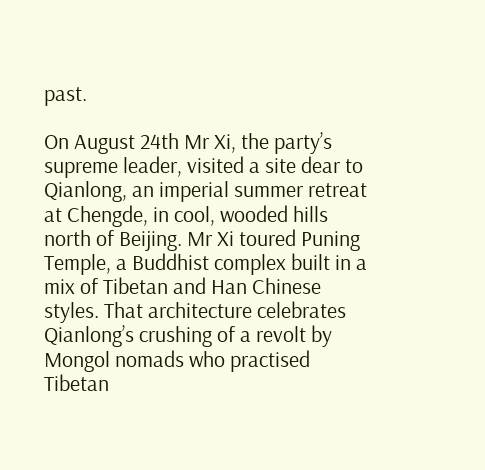past.

On August 24th Mr Xi, the party’s supreme leader, visited a site dear to Qianlong, an imperial summer retreat at Chengde, in cool, wooded hills north of Beijing. Mr Xi toured Puning Temple, a Buddhist complex built in a mix of Tibetan and Han Chinese styles. That architecture celebrates Qianlong’s crushing of a revolt by Mongol nomads who practised Tibetan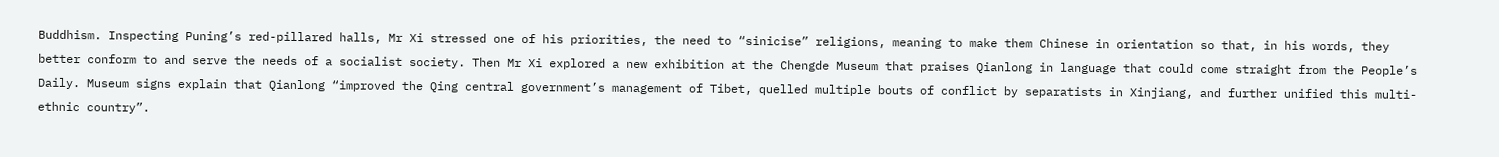Buddhism. Inspecting Puning’s red-pillared halls, Mr Xi stressed one of his priorities, the need to “sinicise” religions, meaning to make them Chinese in orientation so that, in his words, they better conform to and serve the needs of a socialist society. Then Mr Xi explored a new exhibition at the Chengde Museum that praises Qianlong in language that could come straight from the People’s Daily. Museum signs explain that Qianlong “improved the Qing central government’s management of Tibet, quelled multiple bouts of conflict by separatists in Xinjiang, and further unified this multi-ethnic country”.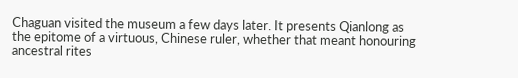Chaguan visited the museum a few days later. It presents Qianlong as the epitome of a virtuous, Chinese ruler, whether that meant honouring ancestral rites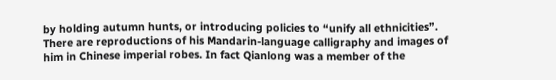by holding autumn hunts, or introducing policies to “unify all ethnicities”. There are reproductions of his Mandarin-language calligraphy and images of him in Chinese imperial robes. In fact Qianlong was a member of the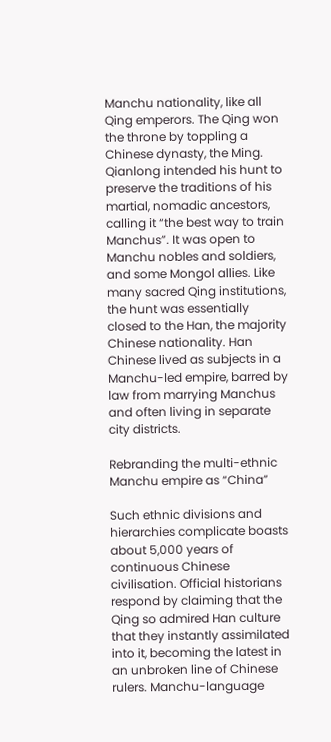Manchu nationality, like all Qing emperors. The Qing won the throne by toppling a Chinese dynasty, the Ming. Qianlong intended his hunt to preserve the traditions of his martial, nomadic ancestors, calling it “the best way to train Manchus”. It was open to Manchu nobles and soldiers, and some Mongol allies. Like many sacred Qing institutions, the hunt was essentially closed to the Han, the majority Chinese nationality. Han Chinese lived as subjects in a Manchu-led empire, barred by law from marrying Manchus and often living in separate city districts.

Rebranding the multi-ethnic Manchu empire as “China”

Such ethnic divisions and hierarchies complicate boasts about 5,000 years of continuous Chinese civilisation. Official historians respond by claiming that the Qing so admired Han culture that they instantly assimilated into it, becoming the latest in an unbroken line of Chinese rulers. Manchu-language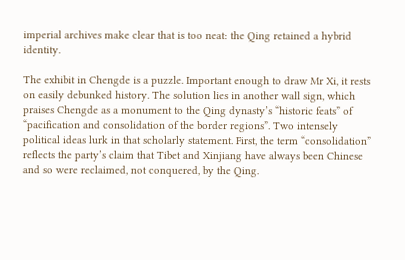imperial archives make clear that is too neat: the Qing retained a hybrid identity.

The exhibit in Chengde is a puzzle. Important enough to draw Mr Xi, it rests on easily debunked history. The solution lies in another wall sign, which praises Chengde as a monument to the Qing dynasty’s “historic feats” of “pacification and consolidation of the border regions”. Two intensely political ideas lurk in that scholarly statement. First, the term “consolidation” reflects the party’s claim that Tibet and Xinjiang have always been Chinese and so were reclaimed, not conquered, by the Qing.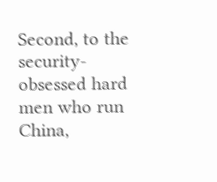Second, to the security-obsessed hard men who run China,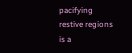pacifying restive regions is a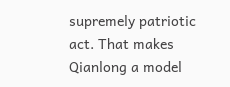supremely patriotic act. That makes Qianlong a model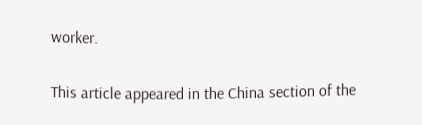worker.

This article appeared in the China section of the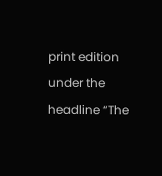print edition under the headline “The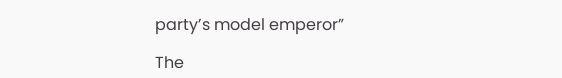party’s model emperor”

The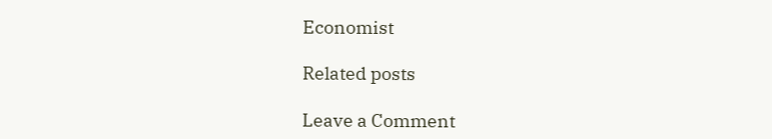Economist

Related posts

Leave a Comment